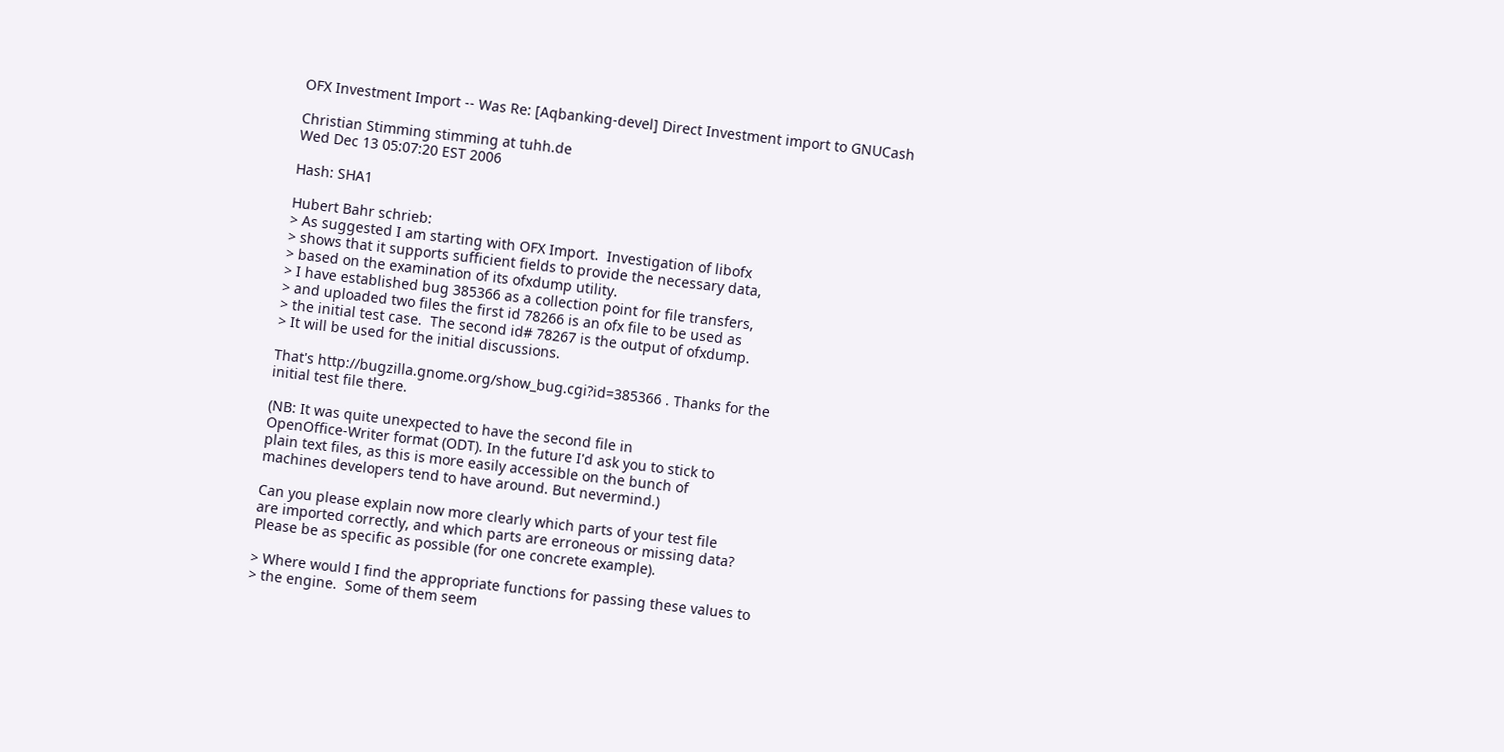OFX Investment Import -- Was Re: [Aqbanking-devel] Direct Investment import to GNUCash

Christian Stimming stimming at tuhh.de
Wed Dec 13 05:07:20 EST 2006

Hash: SHA1

Hubert Bahr schrieb:
> As suggested I am starting with OFX Import.  Investigation of libofx
> shows that it supports sufficient fields to provide the necessary data,
> based on the examination of its ofxdump utility.
> I have established bug 385366 as a collection point for file transfers,
> and uploaded two files the first id 78266 is an ofx file to be used as
> the initial test case.  The second id# 78267 is the output of ofxdump.
> It will be used for the initial discussions.

That's http://bugzilla.gnome.org/show_bug.cgi?id=385366 . Thanks for the
initial test file there.

(NB: It was quite unexpected to have the second file in
OpenOffice-Writer format (ODT). In the future I'd ask you to stick to
plain text files, as this is more easily accessible on the bunch of
machines developers tend to have around. But nevermind.)

Can you please explain now more clearly which parts of your test file
are imported correctly, and which parts are erroneous or missing data?
Please be as specific as possible (for one concrete example).

> Where would I find the appropriate functions for passing these values to
> the engine.  Some of them seem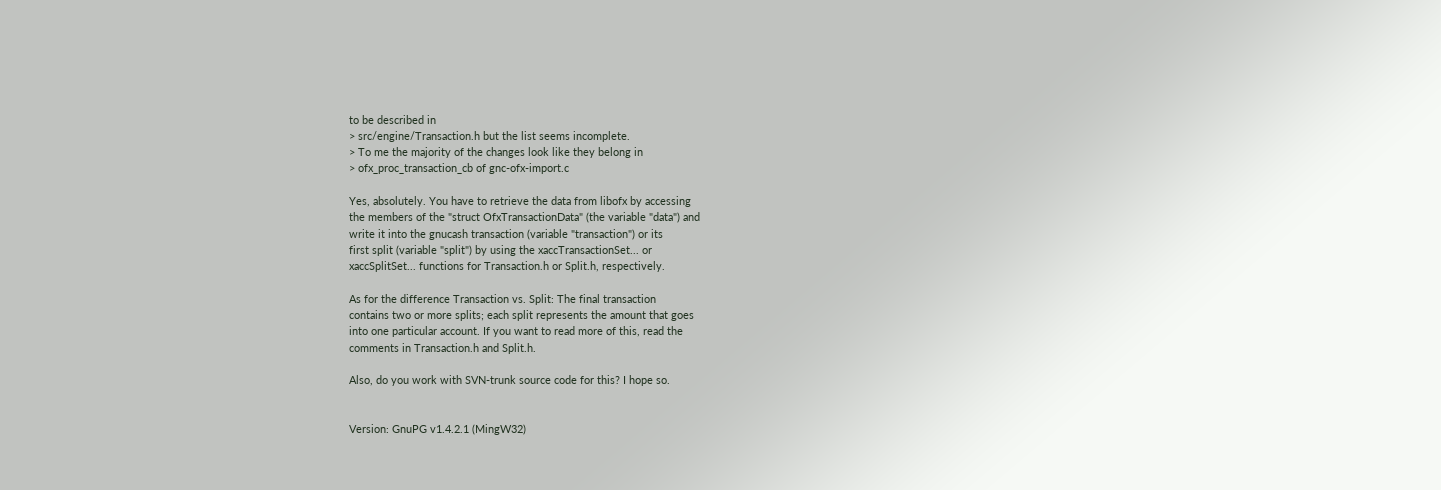to be described in
> src/engine/Transaction.h but the list seems incomplete.
> To me the majority of the changes look like they belong in
> ofx_proc_transaction_cb of gnc-ofx-import.c

Yes, absolutely. You have to retrieve the data from libofx by accessing
the members of the "struct OfxTransactionData" (the variable "data") and
write it into the gnucash transaction (variable "transaction") or its
first split (variable "split") by using the xaccTransactionSet... or
xaccSplitSet... functions for Transaction.h or Split.h, respectively.

As for the difference Transaction vs. Split: The final transaction
contains two or more splits; each split represents the amount that goes
into one particular account. If you want to read more of this, read the
comments in Transaction.h and Split.h.

Also, do you work with SVN-trunk source code for this? I hope so.


Version: GnuPG v1.4.2.1 (MingW32)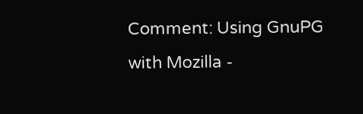Comment: Using GnuPG with Mozilla -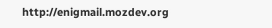http://enigmail.mozdev.org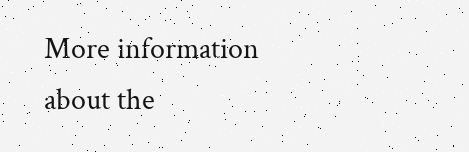More information about the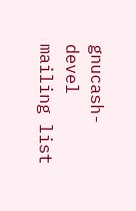gnucash-devel mailing list